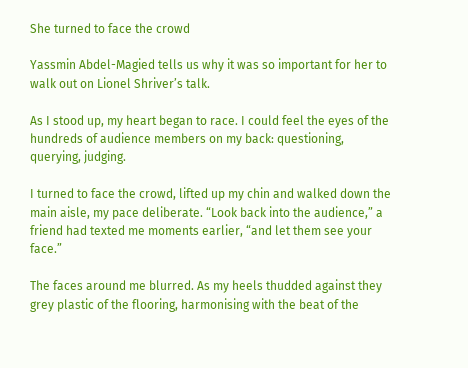She turned to face the crowd

Yassmin Abdel-Magied tells us why it was so important for her to walk out on Lionel Shriver’s talk.

As I stood up, my heart began to race. I could feel the eyes of the hundreds of audience members on my back: questioning, querying, judging.

I turned to face the crowd, lifted up my chin and walked down the main aisle, my pace deliberate. “Look back into the audience,” a friend had texted me moments earlier, “and let them see your face.”

The faces around me blurred. As my heels thudded against they grey plastic of the flooring, harmonising with the beat of the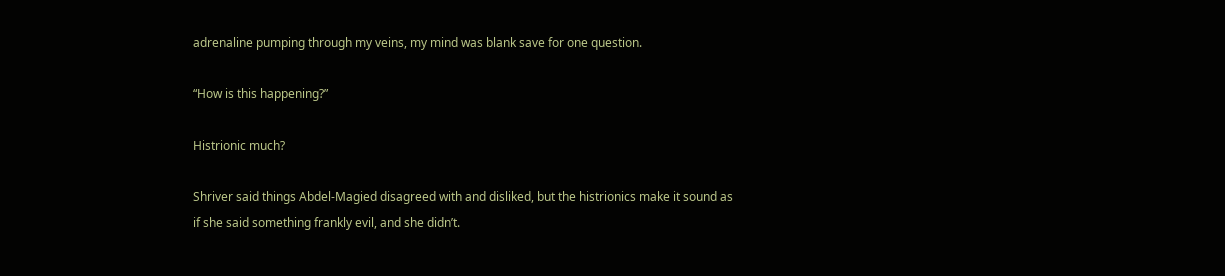adrenaline pumping through my veins, my mind was blank save for one question.

“How is this happening?”

Histrionic much?

Shriver said things Abdel-Magied disagreed with and disliked, but the histrionics make it sound as if she said something frankly evil, and she didn’t.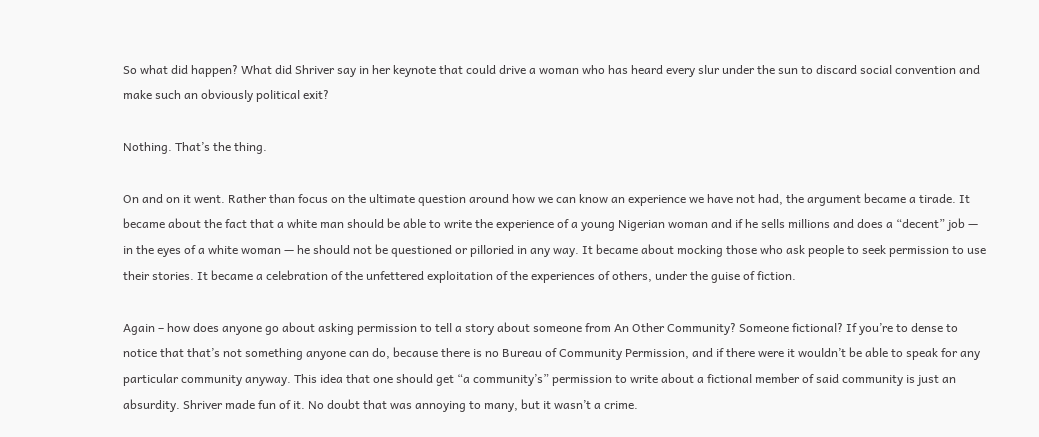So what did happen? What did Shriver say in her keynote that could drive a woman who has heard every slur under the sun to discard social convention and make such an obviously political exit?

Nothing. That’s the thing.

On and on it went. Rather than focus on the ultimate question around how we can know an experience we have not had, the argument became a tirade. It became about the fact that a white man should be able to write the experience of a young Nigerian woman and if he sells millions and does a “decent” job — in the eyes of a white woman — he should not be questioned or pilloried in any way. It became about mocking those who ask people to seek permission to use their stories. It became a celebration of the unfettered exploitation of the experiences of others, under the guise of fiction.

Again – how does anyone go about asking permission to tell a story about someone from An Other Community? Someone fictional? If you’re to dense to notice that that’s not something anyone can do, because there is no Bureau of Community Permission, and if there were it wouldn’t be able to speak for any particular community anyway. This idea that one should get “a community’s” permission to write about a fictional member of said community is just an absurdity. Shriver made fun of it. No doubt that was annoying to many, but it wasn’t a crime.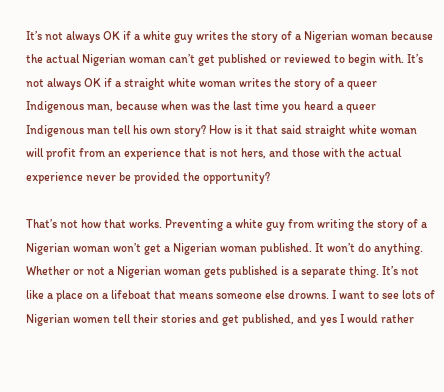It’s not always OK if a white guy writes the story of a Nigerian woman because the actual Nigerian woman can’t get published or reviewed to begin with. It’s not always OK if a straight white woman writes the story of a queer Indigenous man, because when was the last time you heard a queer Indigenous man tell his own story? How is it that said straight white woman will profit from an experience that is not hers, and those with the actual experience never be provided the opportunity?

That’s not how that works. Preventing a white guy from writing the story of a Nigerian woman won’t get a Nigerian woman published. It won’t do anything. Whether or not a Nigerian woman gets published is a separate thing. It’s not like a place on a lifeboat that means someone else drowns. I want to see lots of Nigerian women tell their stories and get published, and yes I would rather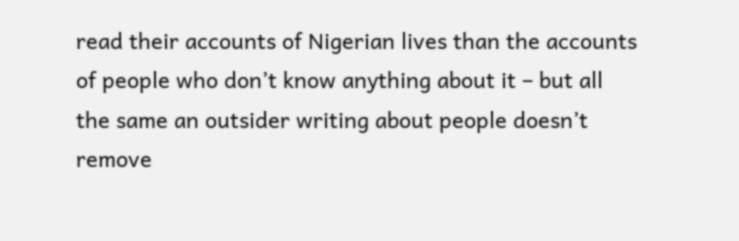read their accounts of Nigerian lives than the accounts of people who don’t know anything about it – but all the same an outsider writing about people doesn’t remove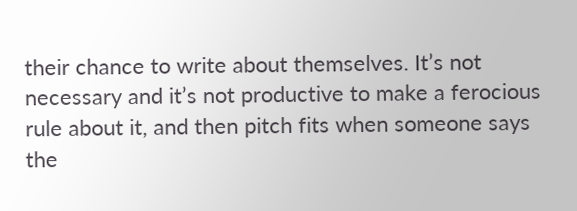their chance to write about themselves. It’s not necessary and it’s not productive to make a ferocious rule about it, and then pitch fits when someone says the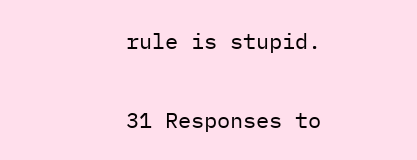rule is stupid.

31 Responses to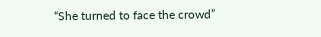“She turned to face the crowd”